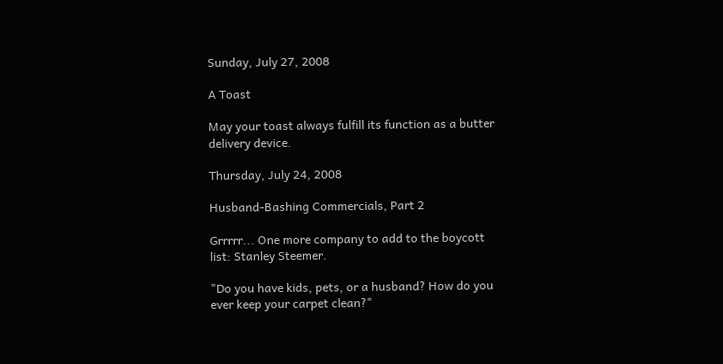Sunday, July 27, 2008

A Toast

May your toast always fulfill its function as a butter delivery device.

Thursday, July 24, 2008

Husband-Bashing Commercials, Part 2

Grrrrr... One more company to add to the boycott list: Stanley Steemer.

"Do you have kids, pets, or a husband? How do you ever keep your carpet clean?"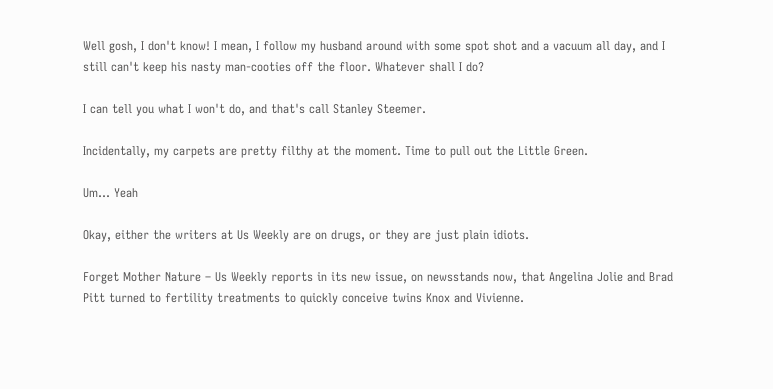Well gosh, I don't know! I mean, I follow my husband around with some spot shot and a vacuum all day, and I still can't keep his nasty man-cooties off the floor. Whatever shall I do?

I can tell you what I won't do, and that's call Stanley Steemer.

Incidentally, my carpets are pretty filthy at the moment. Time to pull out the Little Green.

Um... Yeah

Okay, either the writers at Us Weekly are on drugs, or they are just plain idiots.

Forget Mother Nature – Us Weekly reports in its new issue, on newsstands now, that Angelina Jolie and Brad Pitt turned to fertility treatments to quickly conceive twins Knox and Vivienne.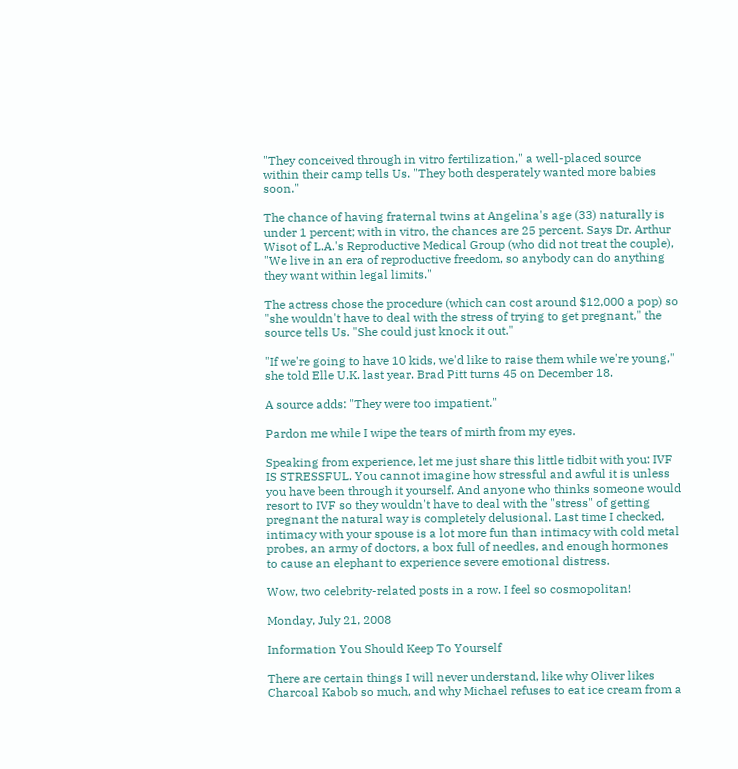"They conceived through in vitro fertilization," a well-placed source within their camp tells Us. "They both desperately wanted more babies soon."

The chance of having fraternal twins at Angelina's age (33) naturally is under 1 percent; with in vitro, the chances are 25 percent. Says Dr. Arthur Wisot of L.A.'s Reproductive Medical Group (who did not treat the couple), "We live in an era of reproductive freedom, so anybody can do anything they want within legal limits."

The actress chose the procedure (which can cost around $12,000 a pop) so "she wouldn't have to deal with the stress of trying to get pregnant," the source tells Us. "She could just knock it out."

"If we're going to have 10 kids, we'd like to raise them while we're young," she told Elle U.K. last year. Brad Pitt turns 45 on December 18.

A source adds: "They were too impatient."

Pardon me while I wipe the tears of mirth from my eyes.

Speaking from experience, let me just share this little tidbit with you: IVF IS STRESSFUL. You cannot imagine how stressful and awful it is unless you have been through it yourself. And anyone who thinks someone would resort to IVF so they wouldn't have to deal with the "stress" of getting pregnant the natural way is completely delusional. Last time I checked, intimacy with your spouse is a lot more fun than intimacy with cold metal probes, an army of doctors, a box full of needles, and enough hormones to cause an elephant to experience severe emotional distress.

Wow, two celebrity-related posts in a row. I feel so cosmopolitan!

Monday, July 21, 2008

Information You Should Keep To Yourself

There are certain things I will never understand, like why Oliver likes Charcoal Kabob so much, and why Michael refuses to eat ice cream from a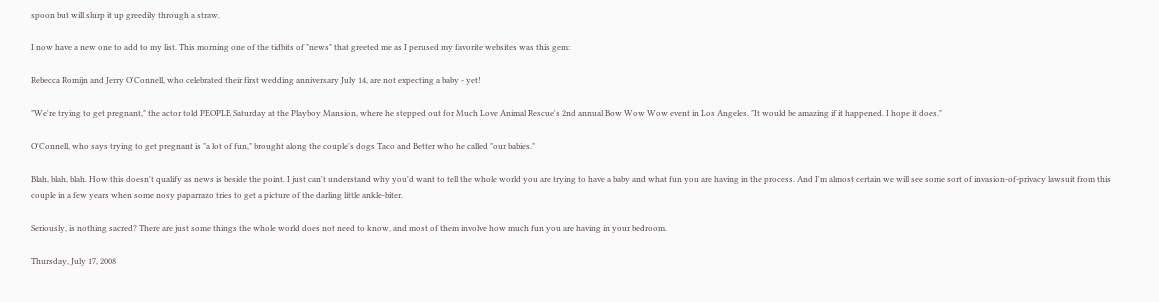spoon but will slurp it up greedily through a straw.

I now have a new one to add to my list. This morning one of the tidbits of "news" that greeted me as I perused my favorite websites was this gem:

Rebecca Romijn and Jerry O'Connell, who celebrated their first wedding anniversary July 14, are not expecting a baby - yet!

"We're trying to get pregnant," the actor told PEOPLE Saturday at the Playboy Mansion, where he stepped out for Much Love Animal Rescue's 2nd annual Bow Wow Wow event in Los Angeles. "It would be amazing if it happened. I hope it does."

O'Connell, who says trying to get pregnant is "a lot of fun," brought along the couple's dogs Taco and Better who he called "our babies."

Blah, blah, blah. How this doesn't qualify as news is beside the point. I just can't understand why you'd want to tell the whole world you are trying to have a baby and what fun you are having in the process. And I'm almost certain we will see some sort of invasion-of-privacy lawsuit from this couple in a few years when some nosy paparrazo tries to get a picture of the darling little ankle-biter.

Seriously, is nothing sacred? There are just some things the whole world does not need to know, and most of them involve how much fun you are having in your bedroom.

Thursday, July 17, 2008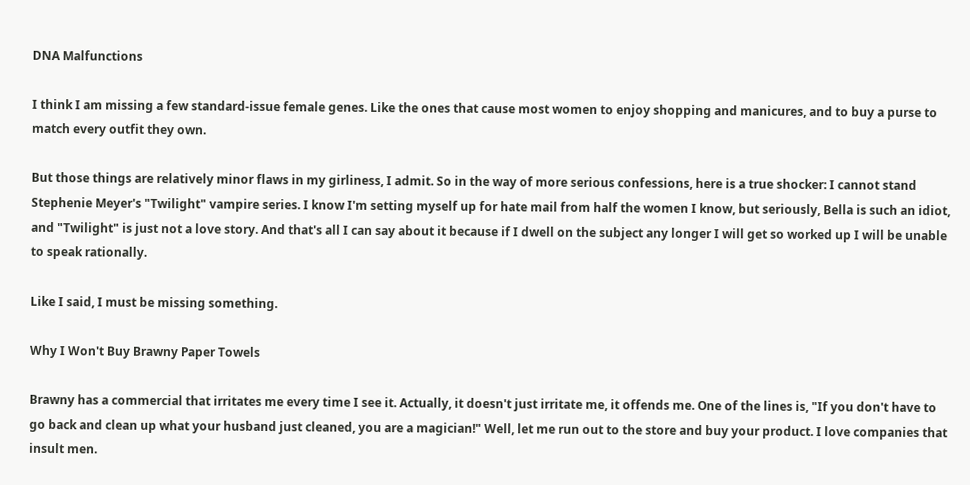DNA Malfunctions

I think I am missing a few standard-issue female genes. Like the ones that cause most women to enjoy shopping and manicures, and to buy a purse to match every outfit they own.

But those things are relatively minor flaws in my girliness, I admit. So in the way of more serious confessions, here is a true shocker: I cannot stand Stephenie Meyer's "Twilight" vampire series. I know I'm setting myself up for hate mail from half the women I know, but seriously, Bella is such an idiot, and "Twilight" is just not a love story. And that's all I can say about it because if I dwell on the subject any longer I will get so worked up I will be unable to speak rationally.

Like I said, I must be missing something.

Why I Won't Buy Brawny Paper Towels

Brawny has a commercial that irritates me every time I see it. Actually, it doesn't just irritate me, it offends me. One of the lines is, "If you don't have to go back and clean up what your husband just cleaned, you are a magician!" Well, let me run out to the store and buy your product. I love companies that insult men.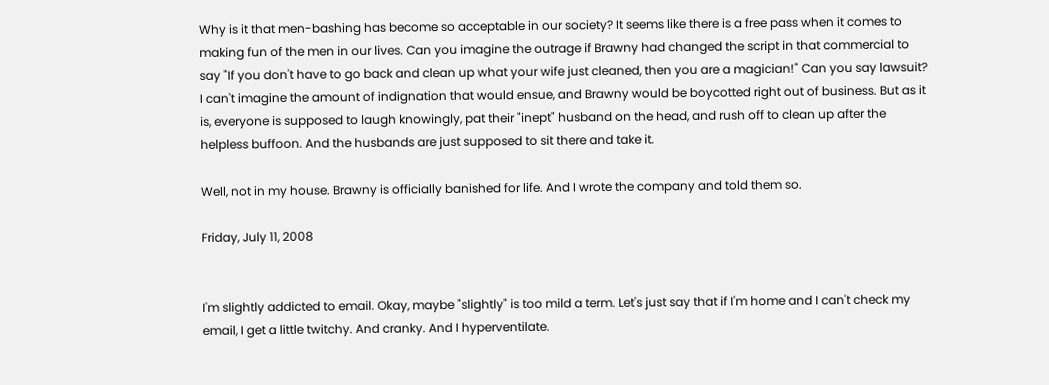Why is it that men-bashing has become so acceptable in our society? It seems like there is a free pass when it comes to making fun of the men in our lives. Can you imagine the outrage if Brawny had changed the script in that commercial to say "If you don't have to go back and clean up what your wife just cleaned, then you are a magician!" Can you say lawsuit? I can't imagine the amount of indignation that would ensue, and Brawny would be boycotted right out of business. But as it is, everyone is supposed to laugh knowingly, pat their "inept" husband on the head, and rush off to clean up after the helpless buffoon. And the husbands are just supposed to sit there and take it.

Well, not in my house. Brawny is officially banished for life. And I wrote the company and told them so.

Friday, July 11, 2008


I'm slightly addicted to email. Okay, maybe "slightly" is too mild a term. Let's just say that if I'm home and I can't check my email, I get a little twitchy. And cranky. And I hyperventilate.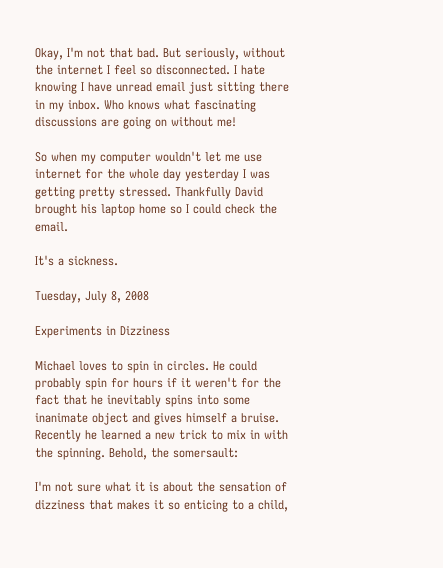Okay, I'm not that bad. But seriously, without the internet I feel so disconnected. I hate knowing I have unread email just sitting there in my inbox. Who knows what fascinating discussions are going on without me!

So when my computer wouldn't let me use internet for the whole day yesterday I was getting pretty stressed. Thankfully David brought his laptop home so I could check the email.

It's a sickness.

Tuesday, July 8, 2008

Experiments in Dizziness

Michael loves to spin in circles. He could probably spin for hours if it weren't for the fact that he inevitably spins into some inanimate object and gives himself a bruise. Recently he learned a new trick to mix in with the spinning. Behold, the somersault:

I'm not sure what it is about the sensation of dizziness that makes it so enticing to a child,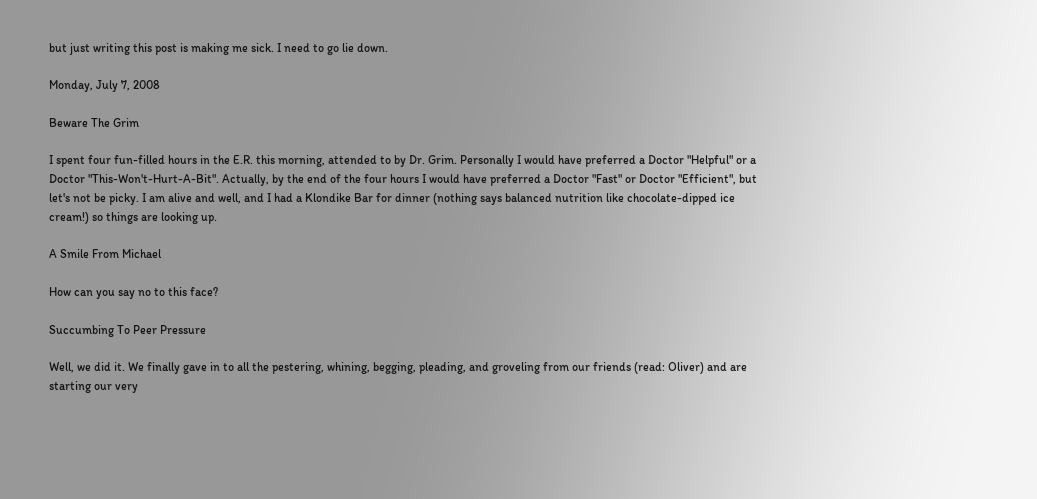but just writing this post is making me sick. I need to go lie down.

Monday, July 7, 2008

Beware The Grim

I spent four fun-filled hours in the E.R. this morning, attended to by Dr. Grim. Personally I would have preferred a Doctor "Helpful" or a Doctor "This-Won't-Hurt-A-Bit". Actually, by the end of the four hours I would have preferred a Doctor "Fast" or Doctor "Efficient", but let's not be picky. I am alive and well, and I had a Klondike Bar for dinner (nothing says balanced nutrition like chocolate-dipped ice cream!) so things are looking up.

A Smile From Michael

How can you say no to this face?

Succumbing To Peer Pressure

Well, we did it. We finally gave in to all the pestering, whining, begging, pleading, and groveling from our friends (read: Oliver) and are starting our very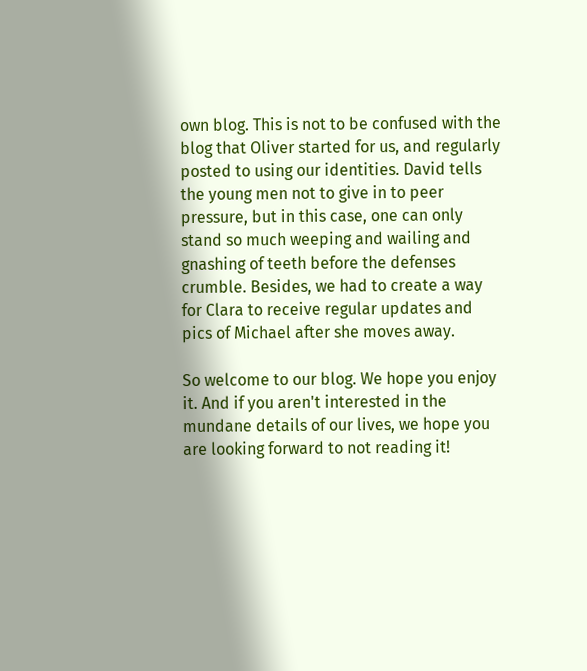own blog. This is not to be confused with the blog that Oliver started for us, and regularly posted to using our identities. David tells the young men not to give in to peer pressure, but in this case, one can only stand so much weeping and wailing and gnashing of teeth before the defenses crumble. Besides, we had to create a way for Clara to receive regular updates and pics of Michael after she moves away.

So welcome to our blog. We hope you enjoy it. And if you aren't interested in the mundane details of our lives, we hope you are looking forward to not reading it!